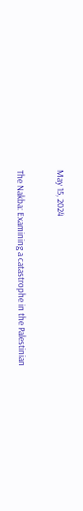May 15, 2024

The Nakba: Examining a catastrophe in the Palestinian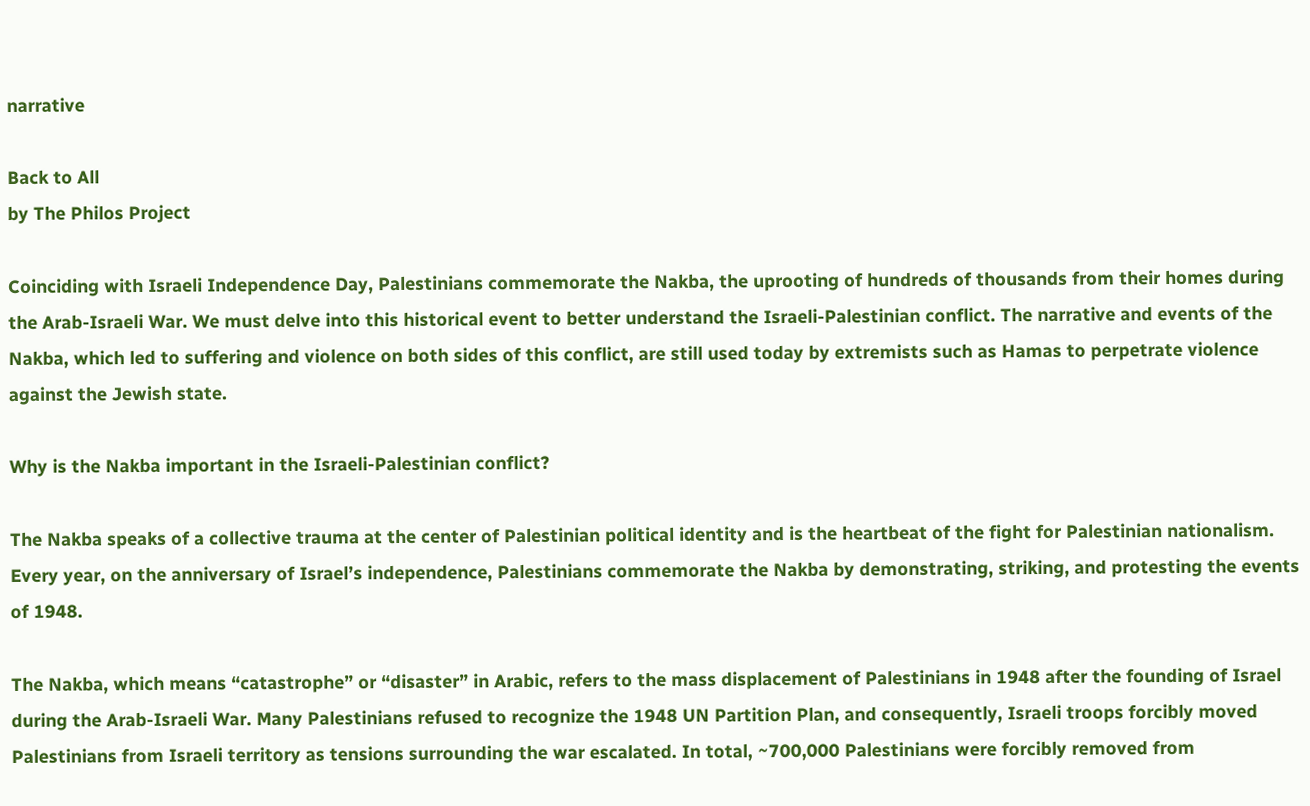narrative

Back to All
by The Philos Project

Coinciding with Israeli Independence Day, Palestinians commemorate the Nakba, the uprooting of hundreds of thousands from their homes during the Arab-Israeli War. We must delve into this historical event to better understand the Israeli-Palestinian conflict. The narrative and events of the Nakba, which led to suffering and violence on both sides of this conflict, are still used today by extremists such as Hamas to perpetrate violence against the Jewish state.

Why is the Nakba important in the Israeli-Palestinian conflict?

The Nakba speaks of a collective trauma at the center of Palestinian political identity and is the heartbeat of the fight for Palestinian nationalism. Every year, on the anniversary of Israel’s independence, Palestinians commemorate the Nakba by demonstrating, striking, and protesting the events of 1948.

The Nakba, which means “catastrophe” or “disaster” in Arabic, refers to the mass displacement of Palestinians in 1948 after the founding of Israel during the Arab-Israeli War. Many Palestinians refused to recognize the 1948 UN Partition Plan, and consequently, Israeli troops forcibly moved Palestinians from Israeli territory as tensions surrounding the war escalated. In total, ~700,000 Palestinians were forcibly removed from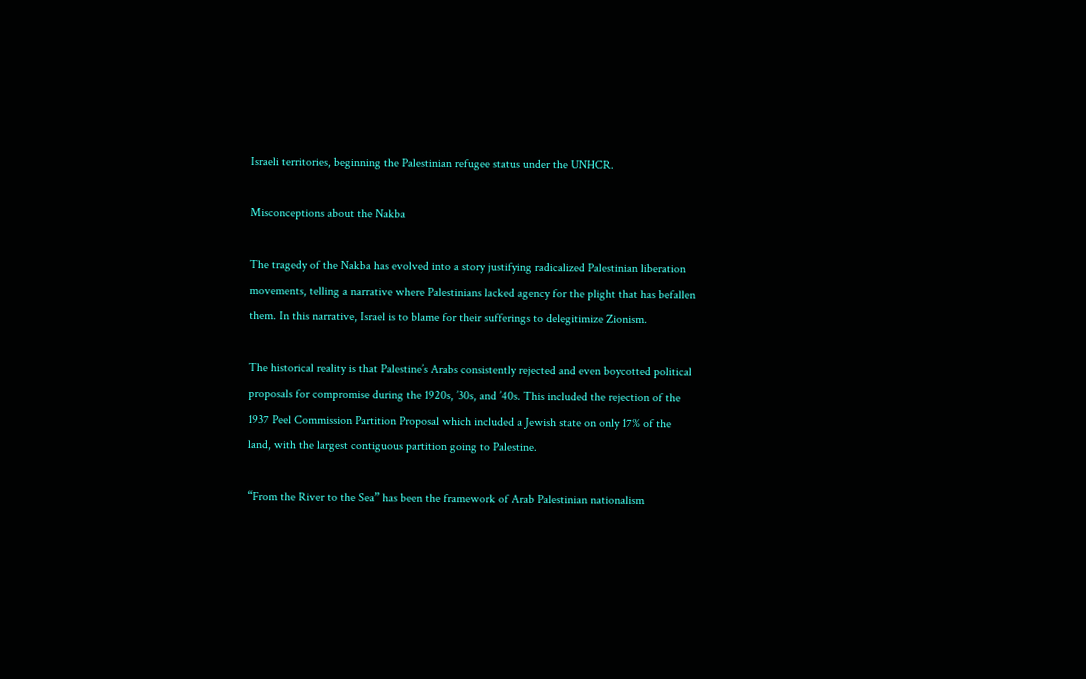Israeli territories, beginning the Palestinian refugee status under the UNHCR.

Misconceptions about the Nakba

The tragedy of the Nakba has evolved into a story justifying radicalized Palestinian liberation movements, telling a narrative where Palestinians lacked agency for the plight that has befallen them. In this narrative, Israel is to blame for their sufferings to delegitimize Zionism.

The historical reality is that Palestine’s Arabs consistently rejected and even boycotted political proposals for compromise during the 1920s, ’30s, and ’40s. This included the rejection of the 1937 Peel Commission Partition Proposal which included a Jewish state on only 17% of the land, with the largest contiguous partition going to Palestine.

“From the River to the Sea” has been the framework of Arab Palestinian nationalism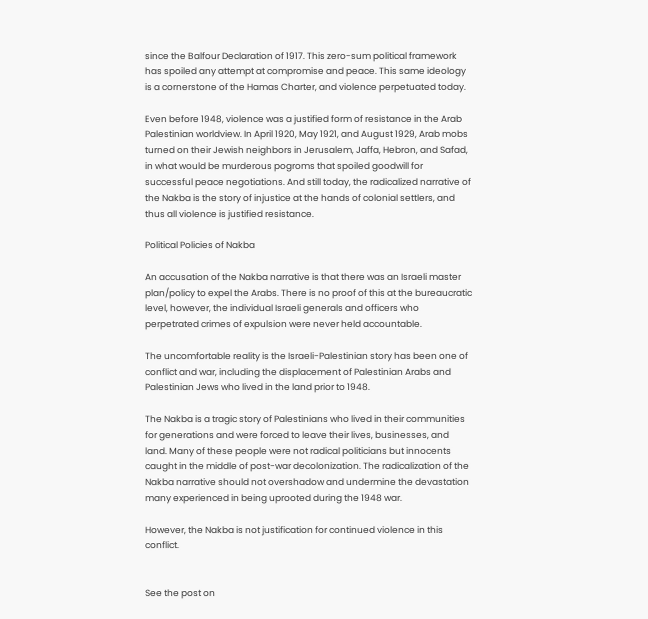since the Balfour Declaration of 1917. This zero-sum political framework has spoiled any attempt at compromise and peace. This same ideology is a cornerstone of the Hamas Charter, and violence perpetuated today.

Even before 1948, violence was a justified form of resistance in the Arab Palestinian worldview. In April 1920, May 1921, and August 1929, Arab mobs turned on their Jewish neighbors in Jerusalem, Jaffa, Hebron, and Safad, in what would be murderous pogroms that spoiled goodwill for successful peace negotiations. And still today, the radicalized narrative of the Nakba is the story of injustice at the hands of colonial settlers, and thus all violence is justified resistance.

Political Policies of Nakba

An accusation of the Nakba narrative is that there was an Israeli master plan/policy to expel the Arabs. There is no proof of this at the bureaucratic level, however, the individual Israeli generals and officers who perpetrated crimes of expulsion were never held accountable.

The uncomfortable reality is the Israeli-Palestinian story has been one of conflict and war, including the displacement of Palestinian Arabs and Palestinian Jews who lived in the land prior to 1948.

The Nakba is a tragic story of Palestinians who lived in their communities for generations and were forced to leave their lives, businesses, and land. Many of these people were not radical politicians but innocents caught in the middle of post-war decolonization. The radicalization of the Nakba narrative should not overshadow and undermine the devastation many experienced in being uprooted during the 1948 war.

However, the Nakba is not justification for continued violence in this conflict.


See the post on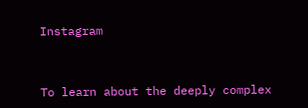Instagram


To learn about the deeply complex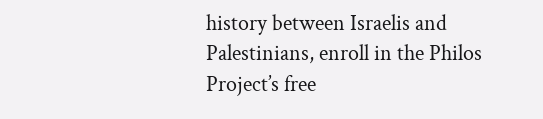history between Israelis and Palestinians, enroll in the Philos Project’s free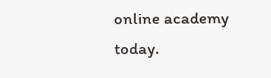online academy today.